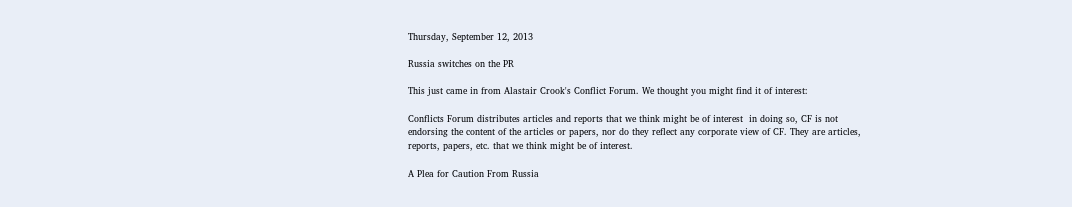Thursday, September 12, 2013

Russia switches on the PR

This just came in from Alastair Crook's Conflict Forum. We thought you might find it of interest:

Conflicts Forum distributes articles and reports that we think might be of interest  in doing so, CF is not endorsing the content of the articles or papers, nor do they reflect any corporate view of CF. They are articles, reports, papers, etc. that we think might be of interest.

A Plea for Caution From Russia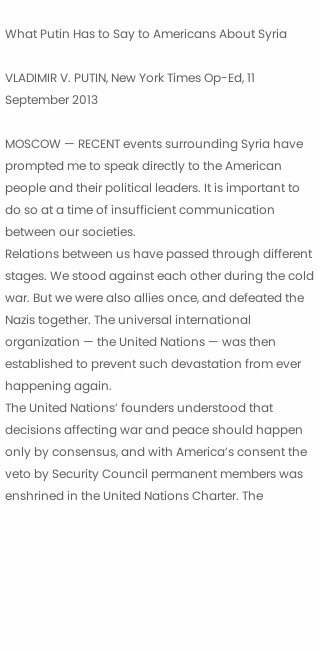What Putin Has to Say to Americans About Syria

VLADIMIR V. PUTIN, New York Times Op-Ed, 11 September 2013

MOSCOW — RECENT events surrounding Syria have prompted me to speak directly to the American people and their political leaders. It is important to do so at a time of insufficient communication between our societies.
Relations between us have passed through different stages. We stood against each other during the cold war. But we were also allies once, and defeated the Nazis together. The universal international organization — the United Nations — was then established to prevent such devastation from ever happening again.
The United Nations’ founders understood that decisions affecting war and peace should happen only by consensus, and with America’s consent the veto by Security Council permanent members was enshrined in the United Nations Charter. The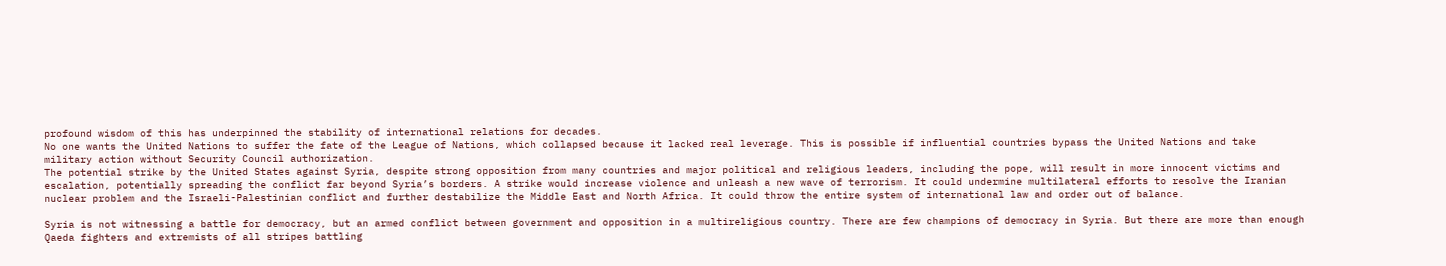profound wisdom of this has underpinned the stability of international relations for decades.
No one wants the United Nations to suffer the fate of the League of Nations, which collapsed because it lacked real leverage. This is possible if influential countries bypass the United Nations and take military action without Security Council authorization.
The potential strike by the United States against Syria, despite strong opposition from many countries and major political and religious leaders, including the pope, will result in more innocent victims and escalation, potentially spreading the conflict far beyond Syria’s borders. A strike would increase violence and unleash a new wave of terrorism. It could undermine multilateral efforts to resolve the Iranian nuclear problem and the Israeli-Palestinian conflict and further destabilize the Middle East and North Africa. It could throw the entire system of international law and order out of balance.

Syria is not witnessing a battle for democracy, but an armed conflict between government and opposition in a multireligious country. There are few champions of democracy in Syria. But there are more than enough Qaeda fighters and extremists of all stripes battling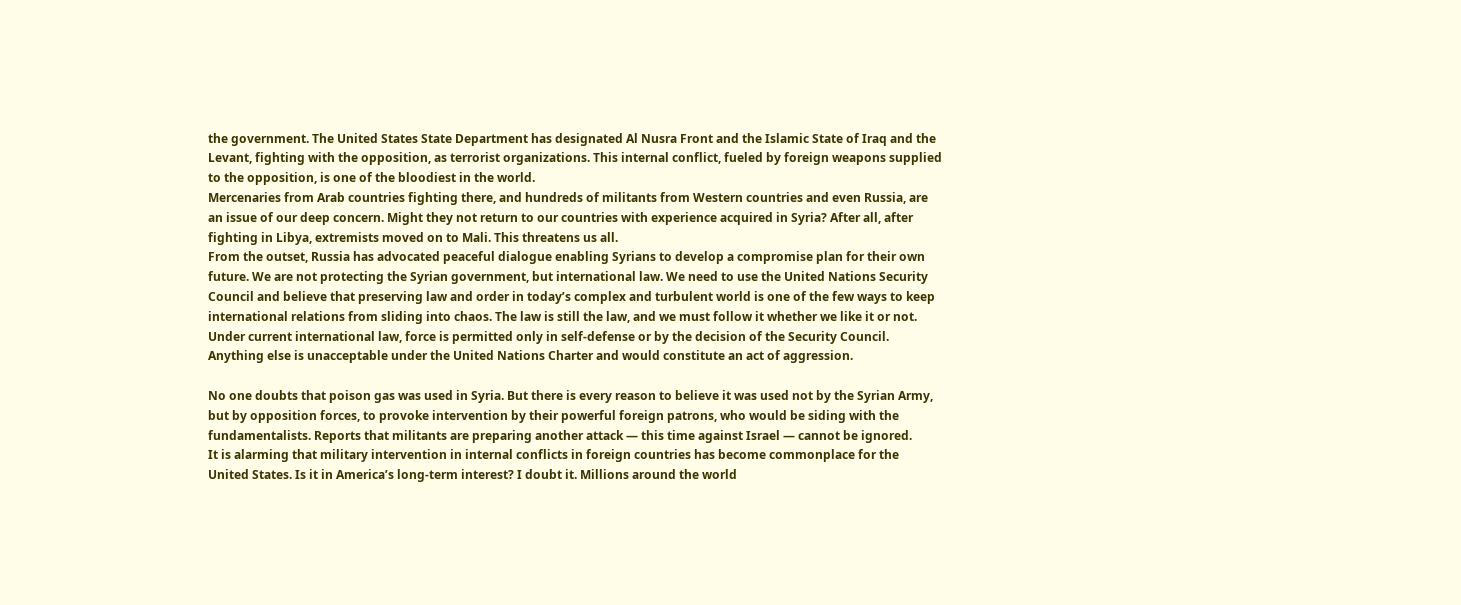the government. The United States State Department has designated Al Nusra Front and the Islamic State of Iraq and the Levant, fighting with the opposition, as terrorist organizations. This internal conflict, fueled by foreign weapons supplied to the opposition, is one of the bloodiest in the world.
Mercenaries from Arab countries fighting there, and hundreds of militants from Western countries and even Russia, are an issue of our deep concern. Might they not return to our countries with experience acquired in Syria? After all, after fighting in Libya, extremists moved on to Mali. This threatens us all.
From the outset, Russia has advocated peaceful dialogue enabling Syrians to develop a compromise plan for their own future. We are not protecting the Syrian government, but international law. We need to use the United Nations Security Council and believe that preserving law and order in today’s complex and turbulent world is one of the few ways to keep international relations from sliding into chaos. The law is still the law, and we must follow it whether we like it or not. Under current international law, force is permitted only in self-defense or by the decision of the Security Council. Anything else is unacceptable under the United Nations Charter and would constitute an act of aggression.

No one doubts that poison gas was used in Syria. But there is every reason to believe it was used not by the Syrian Army, but by opposition forces, to provoke intervention by their powerful foreign patrons, who would be siding with the fundamentalists. Reports that militants are preparing another attack — this time against Israel — cannot be ignored.
It is alarming that military intervention in internal conflicts in foreign countries has become commonplace for the United States. Is it in America’s long-term interest? I doubt it. Millions around the world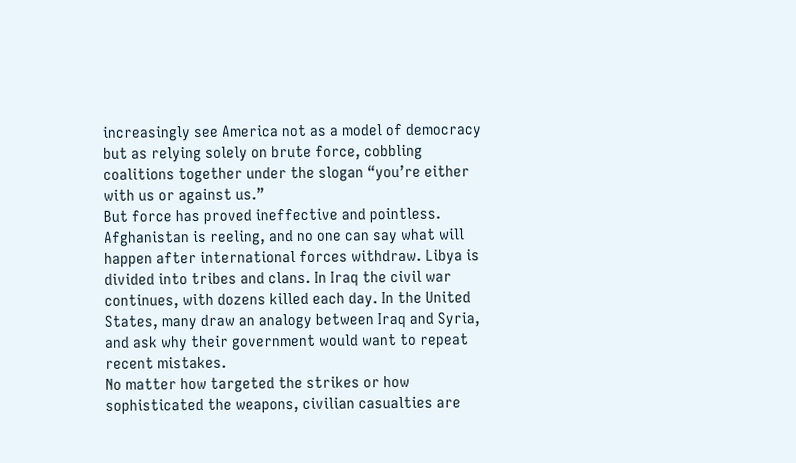increasingly see America not as a model of democracy but as relying solely on brute force, cobbling coalitions together under the slogan “you’re either with us or against us.”
But force has proved ineffective and pointless. Afghanistan is reeling, and no one can say what will happen after international forces withdraw. Libya is divided into tribes and clans. In Iraq the civil war continues, with dozens killed each day. In the United States, many draw an analogy between Iraq and Syria, and ask why their government would want to repeat recent mistakes.
No matter how targeted the strikes or how sophisticated the weapons, civilian casualties are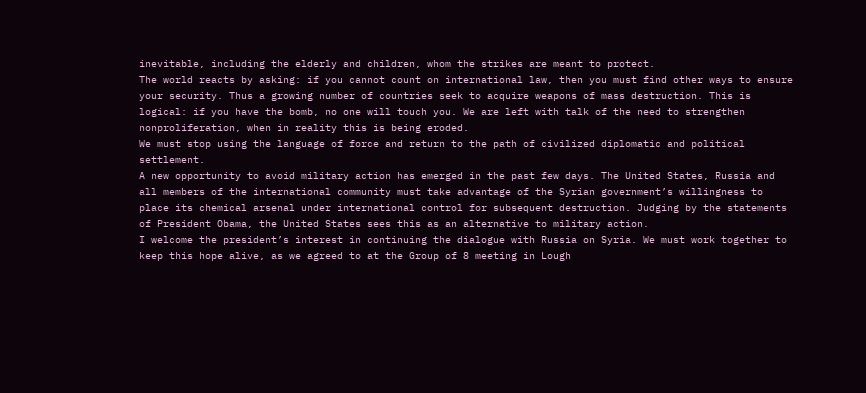inevitable, including the elderly and children, whom the strikes are meant to protect.
The world reacts by asking: if you cannot count on international law, then you must find other ways to ensure your security. Thus a growing number of countries seek to acquire weapons of mass destruction. This is logical: if you have the bomb, no one will touch you. We are left with talk of the need to strengthen nonproliferation, when in reality this is being eroded.
We must stop using the language of force and return to the path of civilized diplomatic and political settlement.
A new opportunity to avoid military action has emerged in the past few days. The United States, Russia and all members of the international community must take advantage of the Syrian government’s willingness to place its chemical arsenal under international control for subsequent destruction. Judging by the statements of President Obama, the United States sees this as an alternative to military action.
I welcome the president’s interest in continuing the dialogue with Russia on Syria. We must work together to keep this hope alive, as we agreed to at the Group of 8 meeting in Lough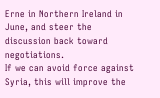Erne in Northern Ireland in June, and steer the discussion back toward negotiations.
If we can avoid force against Syria, this will improve the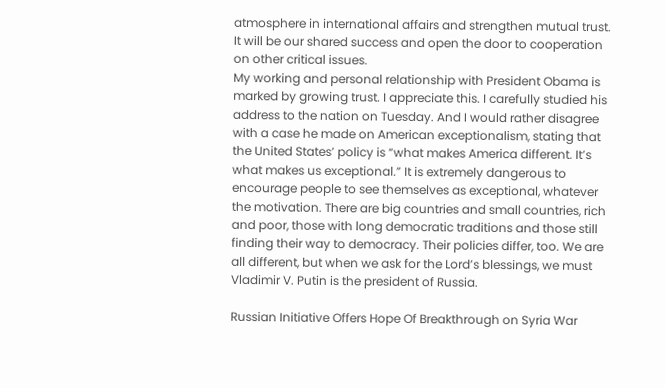atmosphere in international affairs and strengthen mutual trust. It will be our shared success and open the door to cooperation on other critical issues.
My working and personal relationship with President Obama is marked by growing trust. I appreciate this. I carefully studied his address to the nation on Tuesday. And I would rather disagree with a case he made on American exceptionalism, stating that the United States’ policy is “what makes America different. It’s what makes us exceptional.” It is extremely dangerous to encourage people to see themselves as exceptional, whatever the motivation. There are big countries and small countries, rich and poor, those with long democratic traditions and those still finding their way to democracy. Their policies differ, too. We are all different, but when we ask for the Lord’s blessings, we must
Vladimir V. Putin is the president of Russia.

Russian Initiative Offers Hope Of Breakthrough on Syria War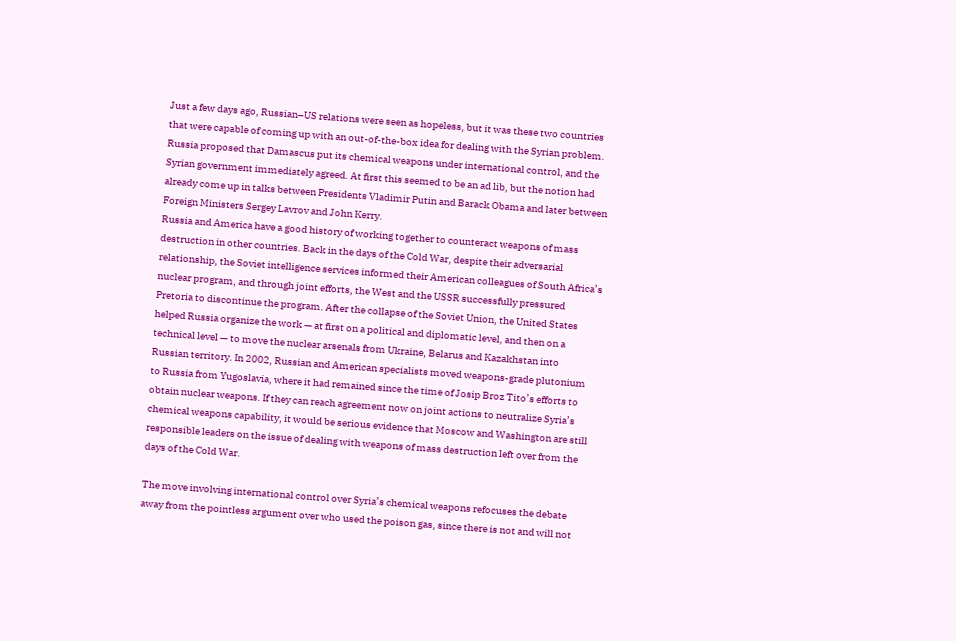Just a few days ago, Russian–US relations were seen as hopeless, but it was these two countries that were capable of coming up with an out-of-the-box idea for dealing with the Syrian problem. Russia proposed that Damascus put its chemical weapons under international control, and the Syrian government immediately agreed. At first this seemed to be an ad lib, but the notion had already come up in talks between Presidents Vladimir Putin and Barack Obama and later between Foreign Ministers Sergey Lavrov and John Kerry.
Russia and America have a good history of working together to counteract weapons of mass destruction in other countries. Back in the days of the Cold War, despite their adversarial relationship, the Soviet intelligence services informed their American colleagues of South Africa’s nuclear program, and through joint efforts, the West and the USSR successfully pressured Pretoria to discontinue the program. After the collapse of the Soviet Union, the United States helped Russia organize the work — at first on a political and diplomatic level, and then on a technical level — to move the nuclear arsenals from Ukraine, Belarus and Kazakhstan into Russian territory. In 2002, Russian and American specialists moved weapons-grade plutonium to Russia from Yugoslavia, where it had remained since the time of Josip Broz Tito’s efforts to obtain nuclear weapons. If they can reach agreement now on joint actions to neutralize Syria’s chemical weapons capability, it would be serious evidence that Moscow and Washington are still responsible leaders on the issue of dealing with weapons of mass destruction left over from the days of the Cold War.

The move involving international control over Syria’s chemical weapons refocuses the debate away from the pointless argument over who used the poison gas, since there is not and will not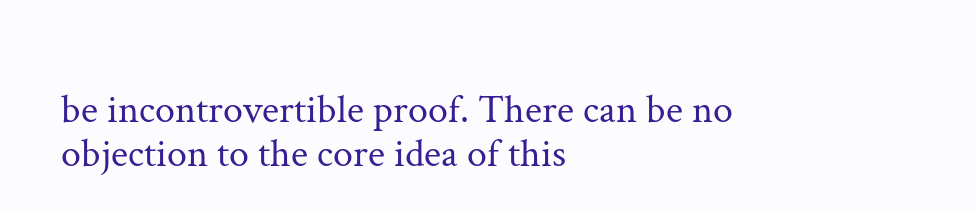be incontrovertible proof. There can be no objection to the core idea of this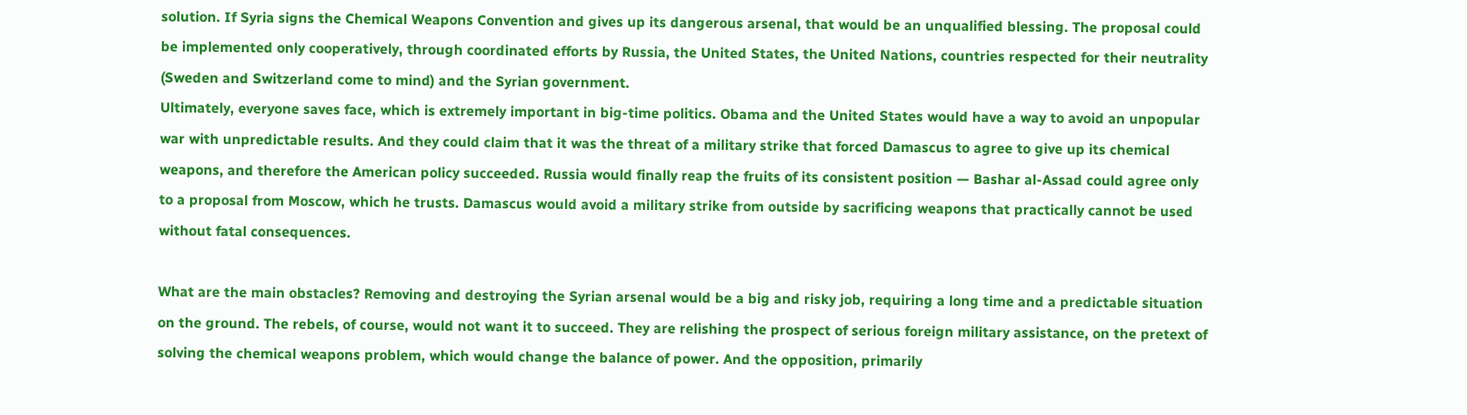solution. If Syria signs the Chemical Weapons Convention and gives up its dangerous arsenal, that would be an unqualified blessing. The proposal could be implemented only cooperatively, through coordinated efforts by Russia, the United States, the United Nations, countries respected for their neutrality (Sweden and Switzerland come to mind) and the Syrian government.
Ultimately, everyone saves face, which is extremely important in big-time politics. Obama and the United States would have a way to avoid an unpopular war with unpredictable results. And they could claim that it was the threat of a military strike that forced Damascus to agree to give up its chemical weapons, and therefore the American policy succeeded. Russia would finally reap the fruits of its consistent position — Bashar al-Assad could agree only to a proposal from Moscow, which he trusts. Damascus would avoid a military strike from outside by sacrificing weapons that practically cannot be used without fatal consequences.

What are the main obstacles? Removing and destroying the Syrian arsenal would be a big and risky job, requiring a long time and a predictable situation on the ground. The rebels, of course, would not want it to succeed. They are relishing the prospect of serious foreign military assistance, on the pretext of solving the chemical weapons problem, which would change the balance of power. And the opposition, primarily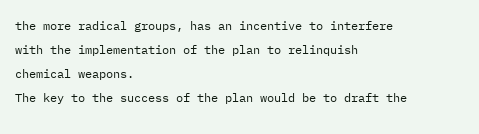the more radical groups, has an incentive to interfere with the implementation of the plan to relinquish chemical weapons.
The key to the success of the plan would be to draft the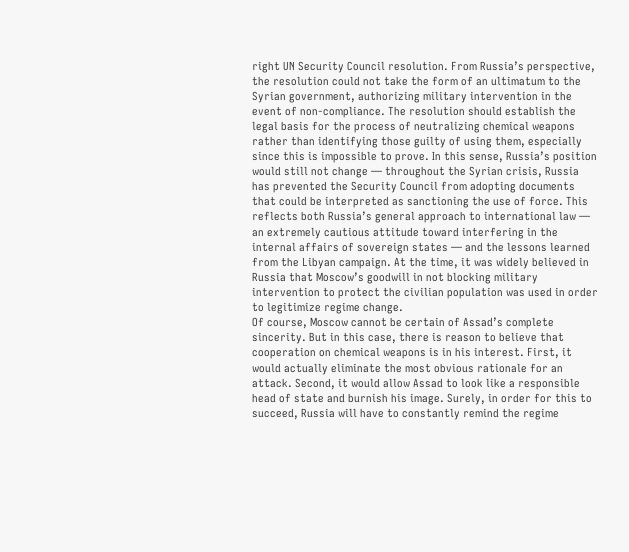right UN Security Council resolution. From Russia’s perspective, the resolution could not take the form of an ultimatum to the Syrian government, authorizing military intervention in the event of non-compliance. The resolution should establish the legal basis for the process of neutralizing chemical weapons rather than identifying those guilty of using them, especially since this is impossible to prove. In this sense, Russia’s position would still not change — throughout the Syrian crisis, Russia has prevented the Security Council from adopting documents that could be interpreted as sanctioning the use of force. This reflects both Russia’s general approach to international law — an extremely cautious attitude toward interfering in the internal affairs of sovereign states — and the lessons learned from the Libyan campaign. At the time, it was widely believed in Russia that Moscow’s goodwill in not blocking military intervention to protect the civilian population was used in order to legitimize regime change.
Of course, Moscow cannot be certain of Assad’s complete sincerity. But in this case, there is reason to believe that cooperation on chemical weapons is in his interest. First, it would actually eliminate the most obvious rationale for an attack. Second, it would allow Assad to look like a responsible head of state and burnish his image. Surely, in order for this to succeed, Russia will have to constantly remind the regime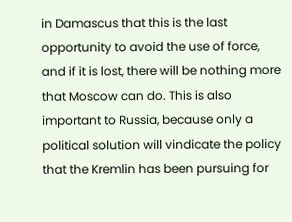in Damascus that this is the last opportunity to avoid the use of force, and if it is lost, there will be nothing more that Moscow can do. This is also important to Russia, because only a political solution will vindicate the policy that the Kremlin has been pursuing for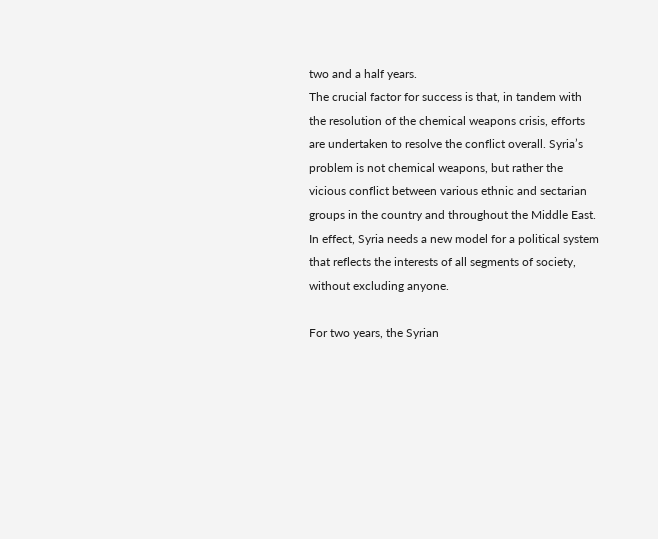two and a half years.
The crucial factor for success is that, in tandem with the resolution of the chemical weapons crisis, efforts are undertaken to resolve the conflict overall. Syria’s problem is not chemical weapons, but rather the vicious conflict between various ethnic and sectarian groups in the country and throughout the Middle East. In effect, Syria needs a new model for a political system that reflects the interests of all segments of society, without excluding anyone.

For two years, the Syrian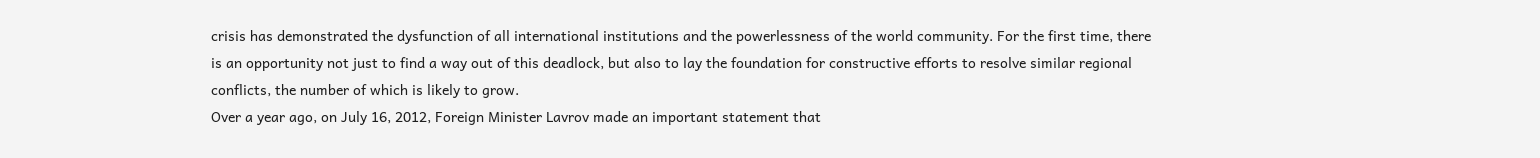crisis has demonstrated the dysfunction of all international institutions and the powerlessness of the world community. For the first time, there is an opportunity not just to find a way out of this deadlock, but also to lay the foundation for constructive efforts to resolve similar regional conflicts, the number of which is likely to grow.
Over a year ago, on July 16, 2012, Foreign Minister Lavrov made an important statement that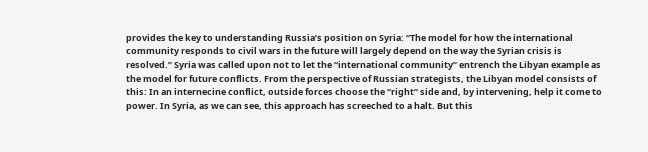provides the key to understanding Russia’s position on Syria: “The model for how the international community responds to civil wars in the future will largely depend on the way the Syrian crisis is resolved.” Syria was called upon not to let the “international community” entrench the Libyan example as the model for future conflicts. From the perspective of Russian strategists, the Libyan model consists of this: In an internecine conflict, outside forces choose the “right” side and, by intervening, help it come to power. In Syria, as we can see, this approach has screeched to a halt. But this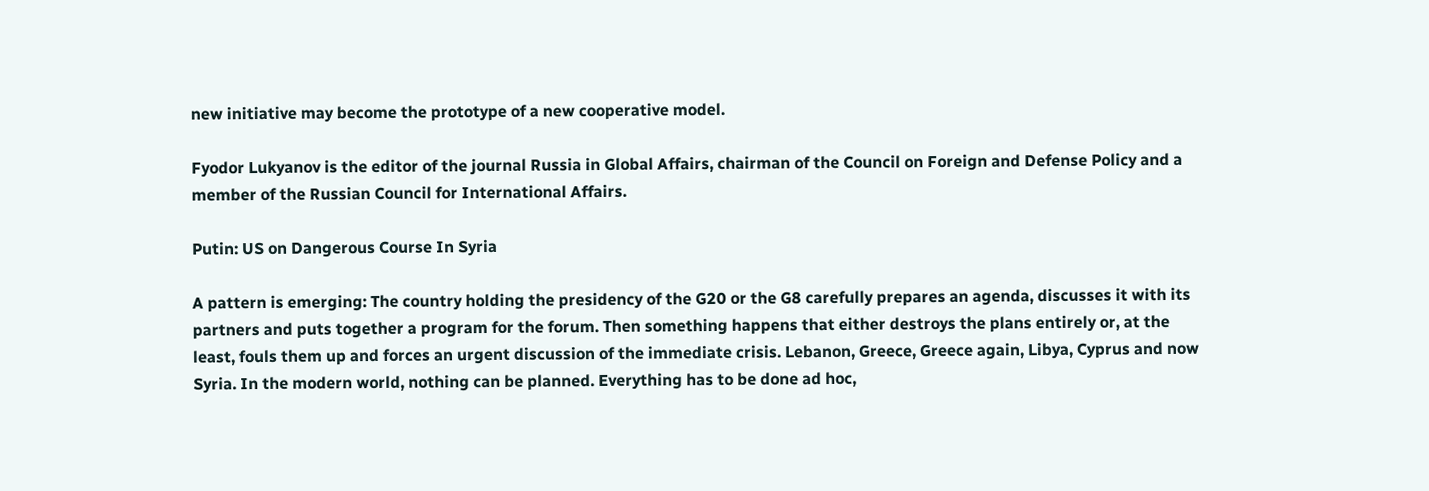new initiative may become the prototype of a new cooperative model.

Fyodor Lukyanov is the editor of the journal Russia in Global Affairs, chairman of the Council on Foreign and Defense Policy and a member of the Russian Council for International Affairs.

Putin: US on Dangerous Course In Syria

A pattern is emerging: The country holding the presidency of the G20 or the G8 carefully prepares an agenda, discusses it with its partners and puts together a program for the forum. Then something happens that either destroys the plans entirely or, at the least, fouls them up and forces an urgent discussion of the immediate crisis. Lebanon, Greece, Greece again, Libya, Cyprus and now Syria. In the modern world, nothing can be planned. Everything has to be done ad hoc,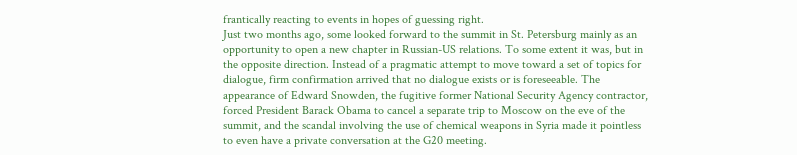frantically reacting to events in hopes of guessing right.
Just two months ago, some looked forward to the summit in St. Petersburg mainly as an opportunity to open a new chapter in Russian-US relations. To some extent it was, but in the opposite direction. Instead of a pragmatic attempt to move toward a set of topics for dialogue, firm confirmation arrived that no dialogue exists or is foreseeable. The appearance of Edward Snowden, the fugitive former National Security Agency contractor, forced President Barack Obama to cancel a separate trip to Moscow on the eve of the summit, and the scandal involving the use of chemical weapons in Syria made it pointless to even have a private conversation at the G20 meeting.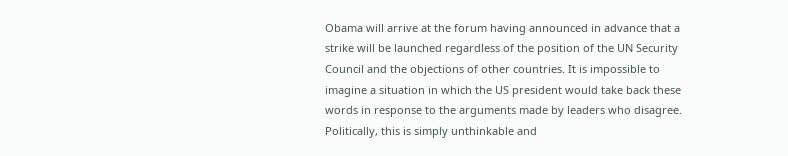Obama will arrive at the forum having announced in advance that a strike will be launched regardless of the position of the UN Security Council and the objections of other countries. It is impossible to imagine a situation in which the US president would take back these words in response to the arguments made by leaders who disagree. Politically, this is simply unthinkable and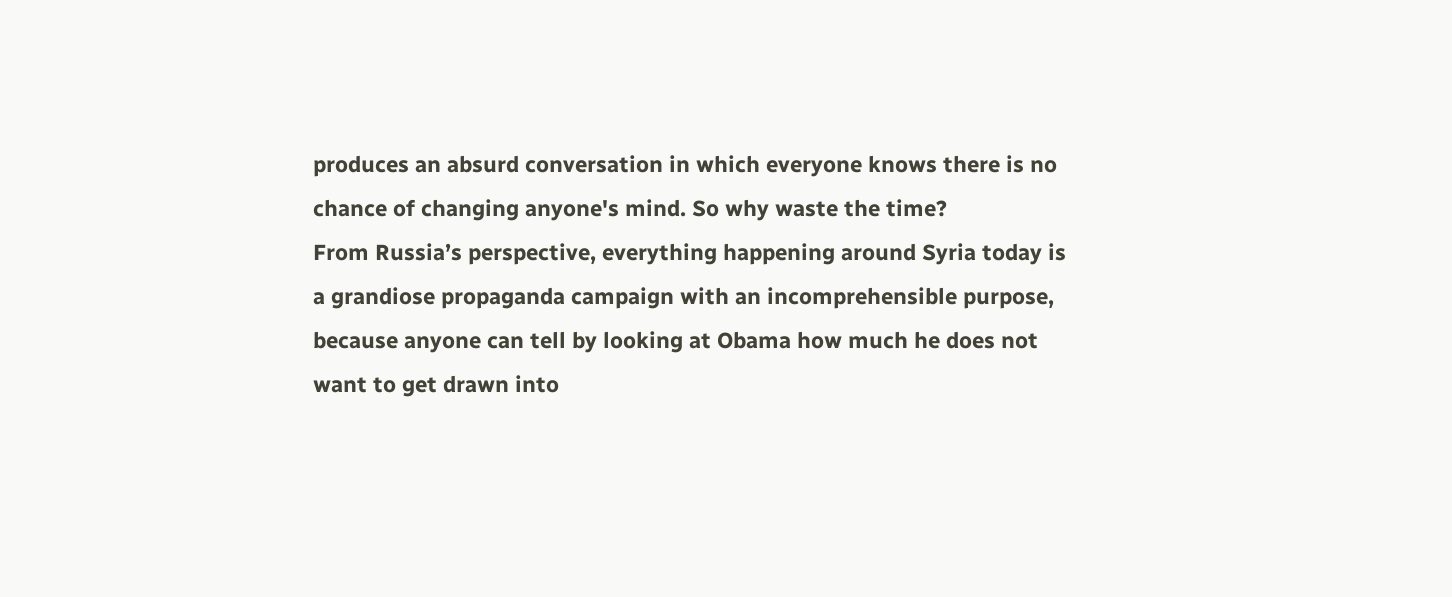produces an absurd conversation in which everyone knows there is no chance of changing anyone's mind. So why waste the time?
From Russia’s perspective, everything happening around Syria today is a grandiose propaganda campaign with an incomprehensible purpose, because anyone can tell by looking at Obama how much he does not want to get drawn into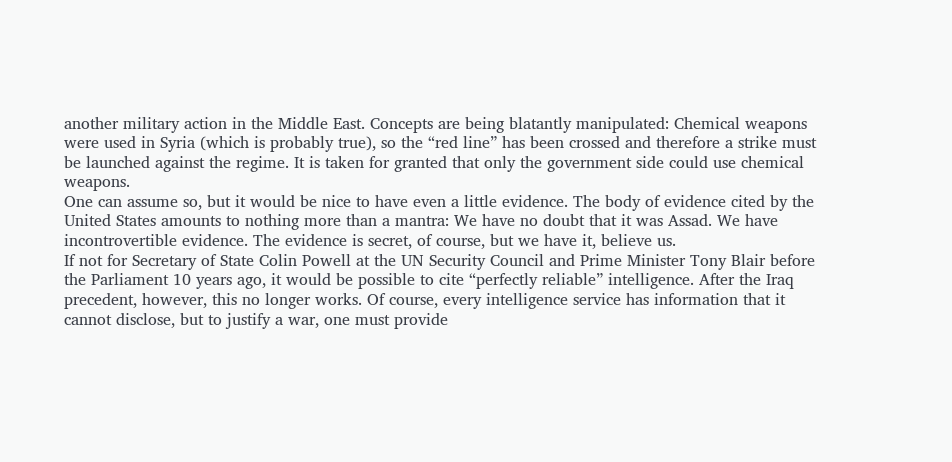another military action in the Middle East. Concepts are being blatantly manipulated: Chemical weapons were used in Syria (which is probably true), so the “red line” has been crossed and therefore a strike must be launched against the regime. It is taken for granted that only the government side could use chemical weapons.
One can assume so, but it would be nice to have even a little evidence. The body of evidence cited by the United States amounts to nothing more than a mantra: We have no doubt that it was Assad. We have incontrovertible evidence. The evidence is secret, of course, but we have it, believe us.
If not for Secretary of State Colin Powell at the UN Security Council and Prime Minister Tony Blair before the Parliament 10 years ago, it would be possible to cite “perfectly reliable” intelligence. After the Iraq precedent, however, this no longer works. Of course, every intelligence service has information that it cannot disclose, but to justify a war, one must provide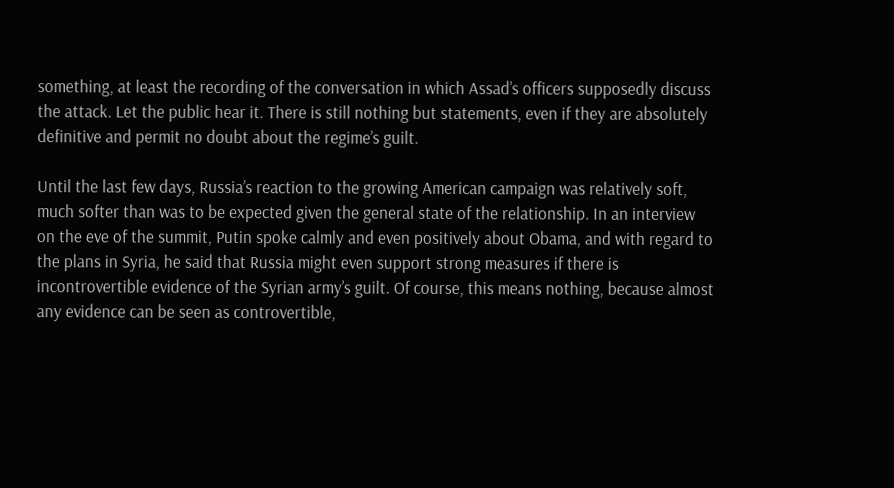something, at least the recording of the conversation in which Assad’s officers supposedly discuss the attack. Let the public hear it. There is still nothing but statements, even if they are absolutely definitive and permit no doubt about the regime’s guilt.

Until the last few days, Russia’s reaction to the growing American campaign was relatively soft, much softer than was to be expected given the general state of the relationship. In an interview on the eve of the summit, Putin spoke calmly and even positively about Obama, and with regard to the plans in Syria, he said that Russia might even support strong measures if there is incontrovertible evidence of the Syrian army’s guilt. Of course, this means nothing, because almost any evidence can be seen as controvertible,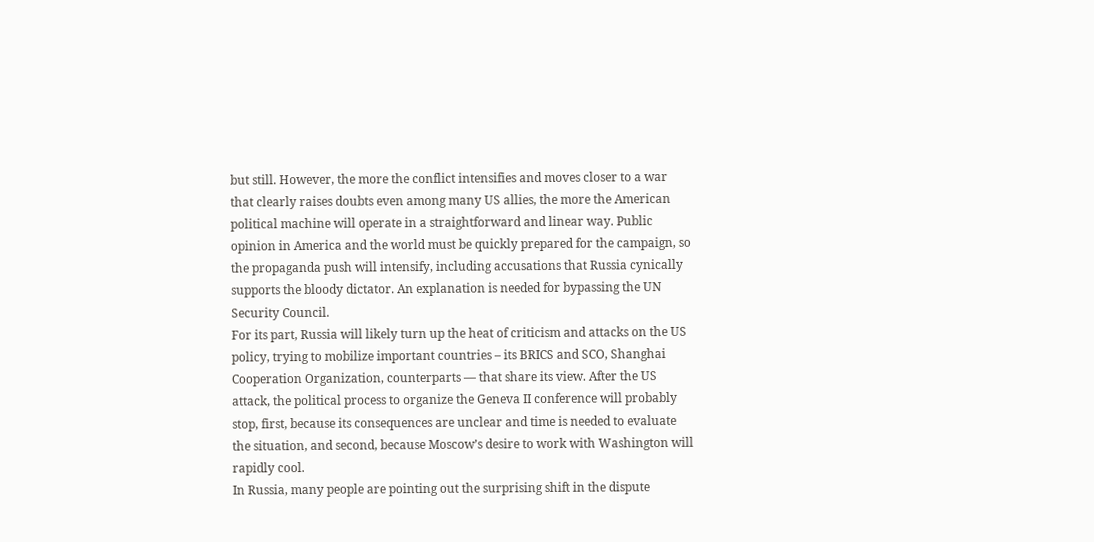but still. However, the more the conflict intensifies and moves closer to a war that clearly raises doubts even among many US allies, the more the American political machine will operate in a straightforward and linear way. Public opinion in America and the world must be quickly prepared for the campaign, so the propaganda push will intensify, including accusations that Russia cynically supports the bloody dictator. An explanation is needed for bypassing the UN Security Council.
For its part, Russia will likely turn up the heat of criticism and attacks on the US policy, trying to mobilize important countries – its BRICS and SCO, Shanghai Cooperation Organization, counterparts — that share its view. After the US attack, the political process to organize the Geneva II conference will probably stop, first, because its consequences are unclear and time is needed to evaluate the situation, and second, because Moscow’s desire to work with Washington will rapidly cool.
In Russia, many people are pointing out the surprising shift in the dispute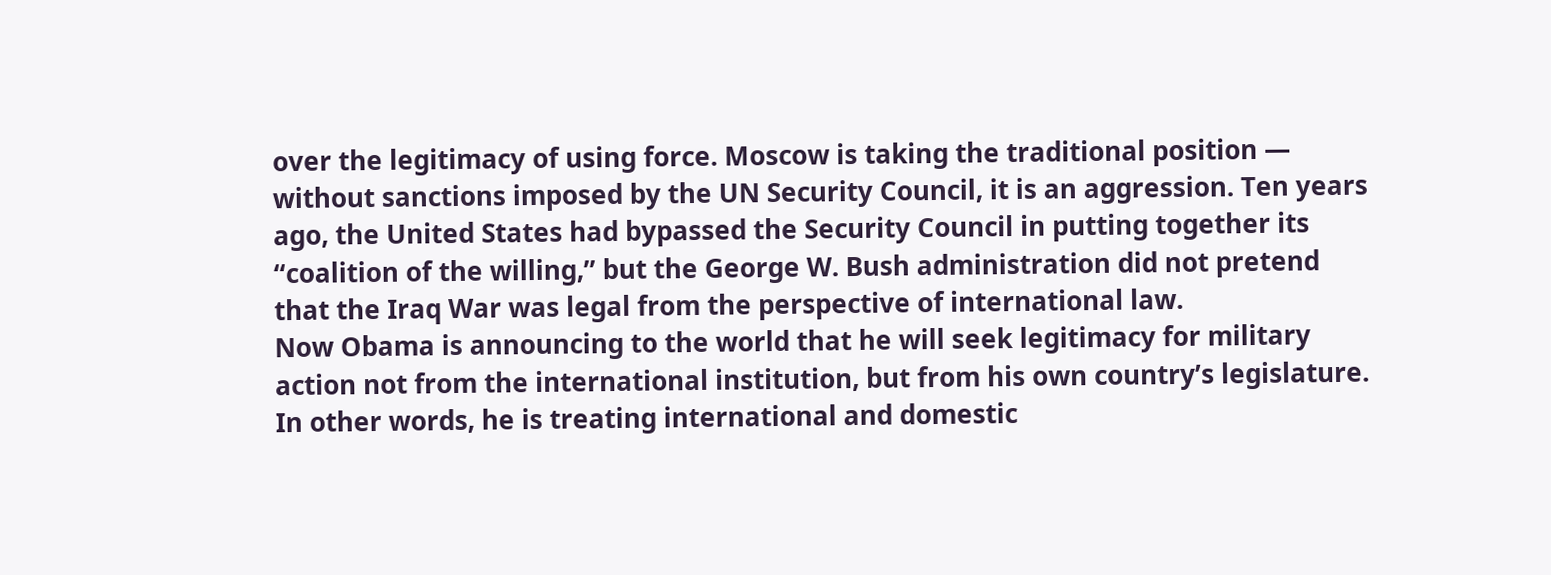over the legitimacy of using force. Moscow is taking the traditional position — without sanctions imposed by the UN Security Council, it is an aggression. Ten years ago, the United States had bypassed the Security Council in putting together its “coalition of the willing,” but the George W. Bush administration did not pretend that the Iraq War was legal from the perspective of international law.
Now Obama is announcing to the world that he will seek legitimacy for military action not from the international institution, but from his own country’s legislature. In other words, he is treating international and domestic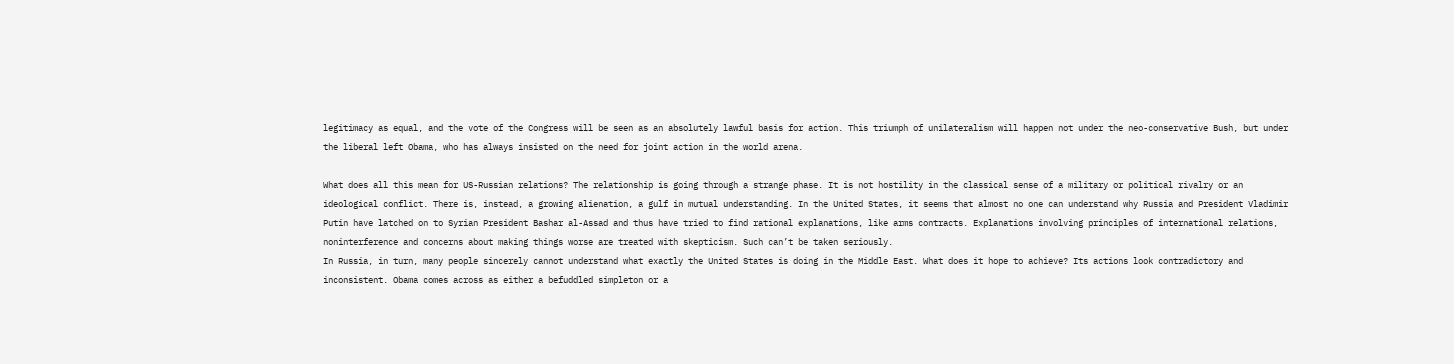legitimacy as equal, and the vote of the Congress will be seen as an absolutely lawful basis for action. This triumph of unilateralism will happen not under the neo-conservative Bush, but under the liberal left Obama, who has always insisted on the need for joint action in the world arena.

What does all this mean for US-Russian relations? The relationship is going through a strange phase. It is not hostility in the classical sense of a military or political rivalry or an ideological conflict. There is, instead, a growing alienation, a gulf in mutual understanding. In the United States, it seems that almost no one can understand why Russia and President Vladimir Putin have latched on to Syrian President Bashar al-Assad and thus have tried to find rational explanations, like arms contracts. Explanations involving principles of international relations, noninterference and concerns about making things worse are treated with skepticism. Such can’t be taken seriously.
In Russia, in turn, many people sincerely cannot understand what exactly the United States is doing in the Middle East. What does it hope to achieve? Its actions look contradictory and inconsistent. Obama comes across as either a befuddled simpleton or a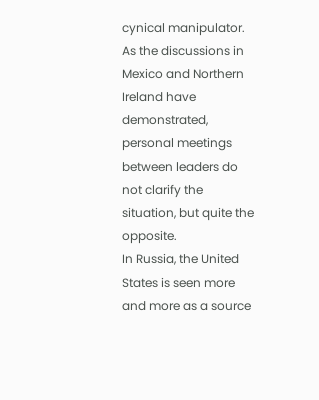cynical manipulator. As the discussions in Mexico and Northern Ireland have demonstrated, personal meetings between leaders do not clarify the situation, but quite the opposite.
In Russia, the United States is seen more and more as a source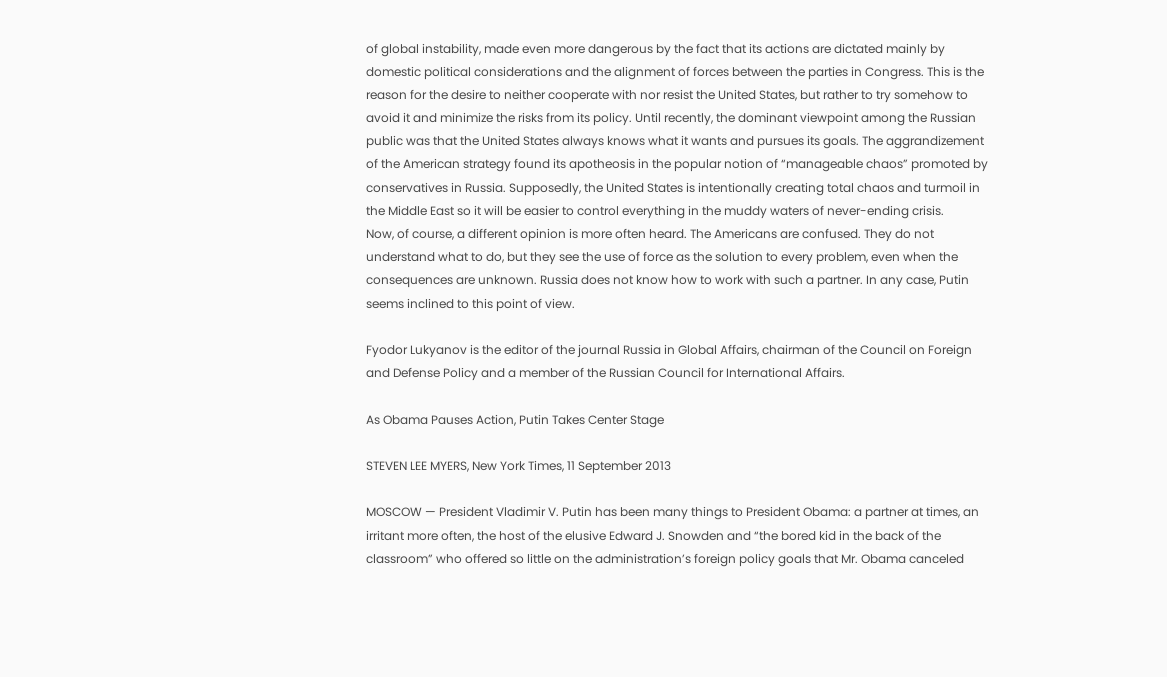of global instability, made even more dangerous by the fact that its actions are dictated mainly by domestic political considerations and the alignment of forces between the parties in Congress. This is the reason for the desire to neither cooperate with nor resist the United States, but rather to try somehow to avoid it and minimize the risks from its policy. Until recently, the dominant viewpoint among the Russian public was that the United States always knows what it wants and pursues its goals. The aggrandizement of the American strategy found its apotheosis in the popular notion of “manageable chaos” promoted by conservatives in Russia. Supposedly, the United States is intentionally creating total chaos and turmoil in the Middle East so it will be easier to control everything in the muddy waters of never-ending crisis.
Now, of course, a different opinion is more often heard. The Americans are confused. They do not understand what to do, but they see the use of force as the solution to every problem, even when the consequences are unknown. Russia does not know how to work with such a partner. In any case, Putin seems inclined to this point of view.

Fyodor Lukyanov is the editor of the journal Russia in Global Affairs, chairman of the Council on Foreign and Defense Policy and a member of the Russian Council for International Affairs.

As Obama Pauses Action, Putin Takes Center Stage

STEVEN LEE MYERS, New York Times, 11 September 2013

MOSCOW — President Vladimir V. Putin has been many things to President Obama: a partner at times, an irritant more often, the host of the elusive Edward J. Snowden and “the bored kid in the back of the classroom” who offered so little on the administration’s foreign policy goals that Mr. Obama canceled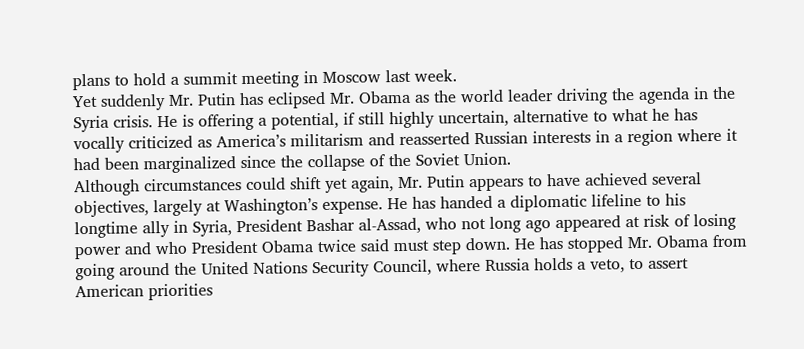plans to hold a summit meeting in Moscow last week.
Yet suddenly Mr. Putin has eclipsed Mr. Obama as the world leader driving the agenda in the Syria crisis. He is offering a potential, if still highly uncertain, alternative to what he has vocally criticized as America’s militarism and reasserted Russian interests in a region where it had been marginalized since the collapse of the Soviet Union.
Although circumstances could shift yet again, Mr. Putin appears to have achieved several objectives, largely at Washington’s expense. He has handed a diplomatic lifeline to his longtime ally in Syria, President Bashar al-Assad, who not long ago appeared at risk of losing power and who President Obama twice said must step down. He has stopped Mr. Obama from going around the United Nations Security Council, where Russia holds a veto, to assert American priorities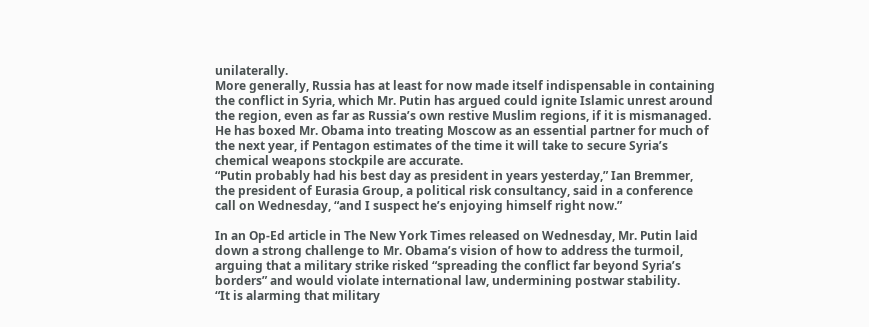unilaterally.
More generally, Russia has at least for now made itself indispensable in containing the conflict in Syria, which Mr. Putin has argued could ignite Islamic unrest around the region, even as far as Russia’s own restive Muslim regions, if it is mismanaged. He has boxed Mr. Obama into treating Moscow as an essential partner for much of the next year, if Pentagon estimates of the time it will take to secure Syria’s chemical weapons stockpile are accurate.
“Putin probably had his best day as president in years yesterday,” Ian Bremmer, the president of Eurasia Group, a political risk consultancy, said in a conference call on Wednesday, “and I suspect he’s enjoying himself right now.”

In an Op-Ed article in The New York Times released on Wednesday, Mr. Putin laid down a strong challenge to Mr. Obama’s vision of how to address the turmoil, arguing that a military strike risked “spreading the conflict far beyond Syria’s borders” and would violate international law, undermining postwar stability.
“It is alarming that military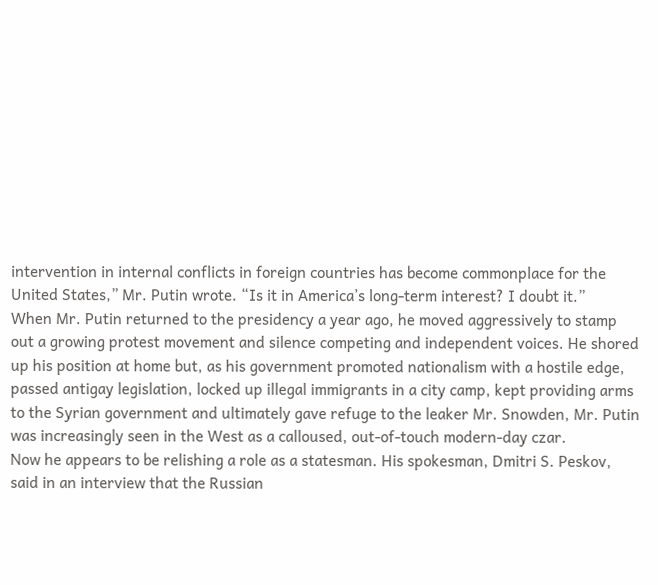intervention in internal conflicts in foreign countries has become commonplace for the United States,” Mr. Putin wrote. “Is it in America’s long-term interest? I doubt it.”
When Mr. Putin returned to the presidency a year ago, he moved aggressively to stamp out a growing protest movement and silence competing and independent voices. He shored up his position at home but, as his government promoted nationalism with a hostile edge, passed antigay legislation, locked up illegal immigrants in a city camp, kept providing arms to the Syrian government and ultimately gave refuge to the leaker Mr. Snowden, Mr. Putin was increasingly seen in the West as a calloused, out-of-touch modern-day czar.
Now he appears to be relishing a role as a statesman. His spokesman, Dmitri S. Peskov, said in an interview that the Russian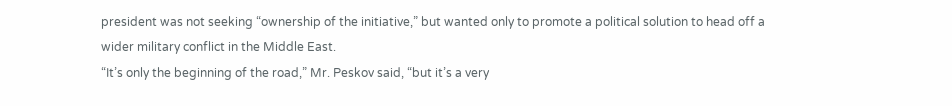president was not seeking “ownership of the initiative,” but wanted only to promote a political solution to head off a wider military conflict in the Middle East.
“It’s only the beginning of the road,” Mr. Peskov said, “but it’s a very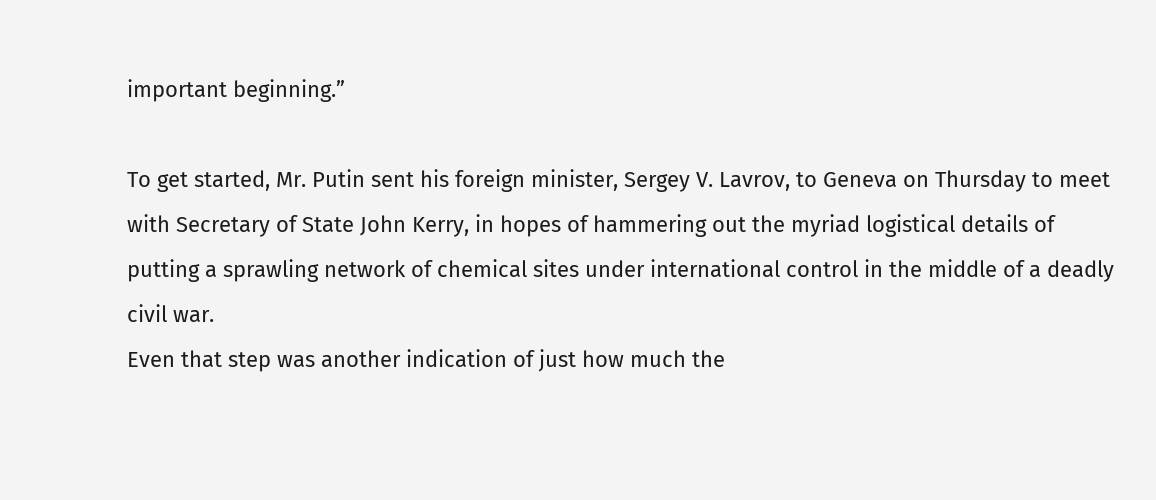important beginning.”

To get started, Mr. Putin sent his foreign minister, Sergey V. Lavrov, to Geneva on Thursday to meet with Secretary of State John Kerry, in hopes of hammering out the myriad logistical details of putting a sprawling network of chemical sites under international control in the middle of a deadly civil war.
Even that step was another indication of just how much the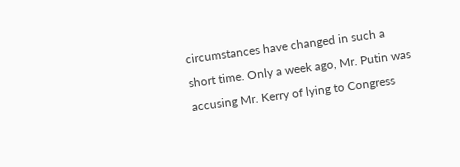circumstances have changed in such a short time. Only a week ago, Mr. Putin was accusing Mr. Kerry of lying to Congress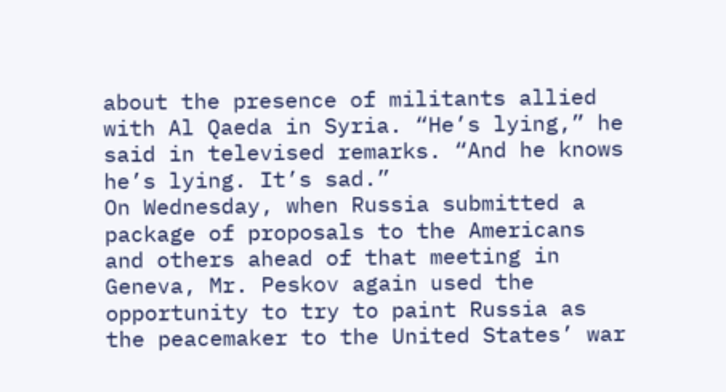about the presence of militants allied with Al Qaeda in Syria. “He’s lying,” he said in televised remarks. “And he knows he’s lying. It’s sad.”
On Wednesday, when Russia submitted a package of proposals to the Americans and others ahead of that meeting in Geneva, Mr. Peskov again used the opportunity to try to paint Russia as the peacemaker to the United States’ war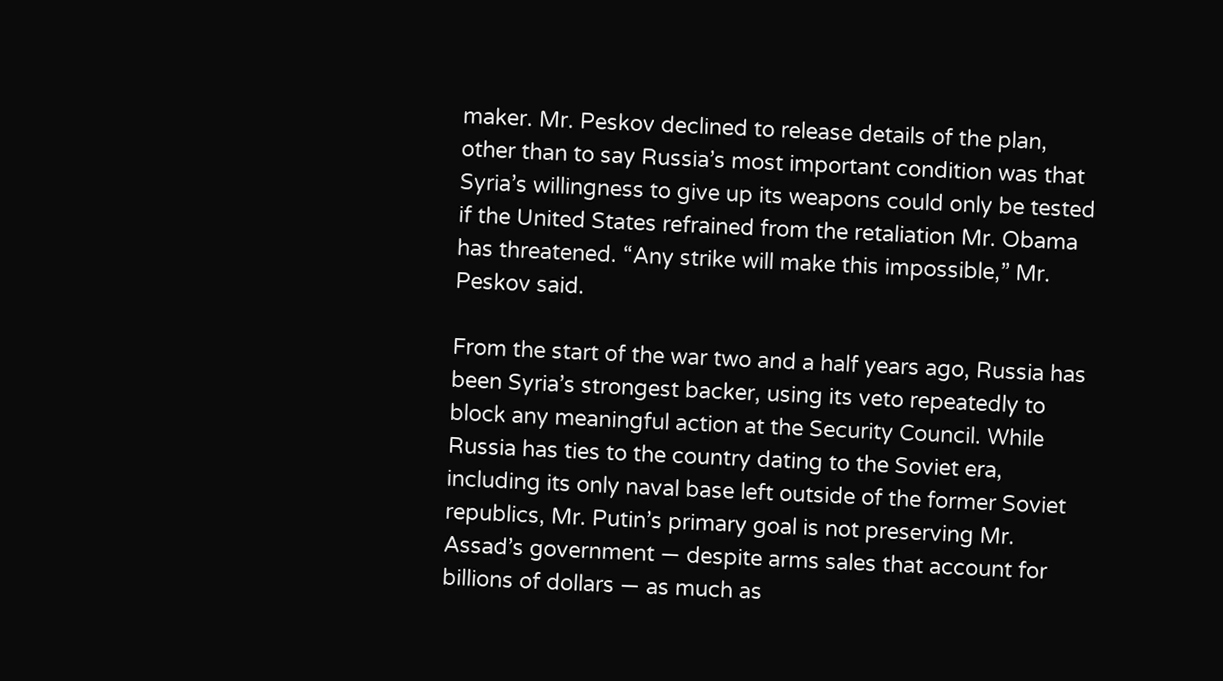maker. Mr. Peskov declined to release details of the plan, other than to say Russia’s most important condition was that Syria’s willingness to give up its weapons could only be tested if the United States refrained from the retaliation Mr. Obama has threatened. “Any strike will make this impossible,” Mr. Peskov said.

From the start of the war two and a half years ago, Russia has been Syria’s strongest backer, using its veto repeatedly to block any meaningful action at the Security Council. While Russia has ties to the country dating to the Soviet era, including its only naval base left outside of the former Soviet republics, Mr. Putin’s primary goal is not preserving Mr. Assad’s government — despite arms sales that account for billions of dollars — as much as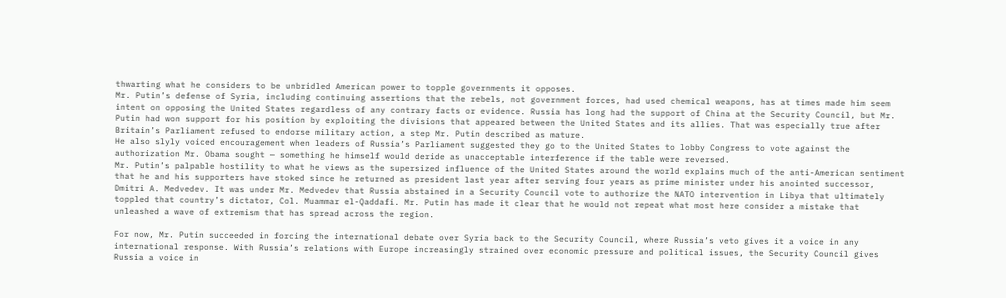thwarting what he considers to be unbridled American power to topple governments it opposes.
Mr. Putin’s defense of Syria, including continuing assertions that the rebels, not government forces, had used chemical weapons, has at times made him seem intent on opposing the United States regardless of any contrary facts or evidence. Russia has long had the support of China at the Security Council, but Mr. Putin had won support for his position by exploiting the divisions that appeared between the United States and its allies. That was especially true after Britain’s Parliament refused to endorse military action, a step Mr. Putin described as mature.
He also slyly voiced encouragement when leaders of Russia’s Parliament suggested they go to the United States to lobby Congress to vote against the authorization Mr. Obama sought — something he himself would deride as unacceptable interference if the table were reversed.
Mr. Putin’s palpable hostility to what he views as the supersized influence of the United States around the world explains much of the anti-American sentiment that he and his supporters have stoked since he returned as president last year after serving four years as prime minister under his anointed successor, Dmitri A. Medvedev. It was under Mr. Medvedev that Russia abstained in a Security Council vote to authorize the NATO intervention in Libya that ultimately toppled that country’s dictator, Col. Muammar el-Qaddafi. Mr. Putin has made it clear that he would not repeat what most here consider a mistake that unleashed a wave of extremism that has spread across the region.

For now, Mr. Putin succeeded in forcing the international debate over Syria back to the Security Council, where Russia’s veto gives it a voice in any international response. With Russia’s relations with Europe increasingly strained over economic pressure and political issues, the Security Council gives Russia a voice in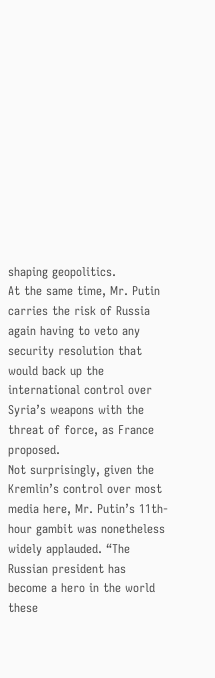shaping geopolitics.
At the same time, Mr. Putin carries the risk of Russia again having to veto any security resolution that would back up the international control over Syria’s weapons with the threat of force, as France proposed.
Not surprisingly, given the Kremlin’s control over most media here, Mr. Putin’s 11th-hour gambit was nonetheless widely applauded. “The Russian president has become a hero in the world these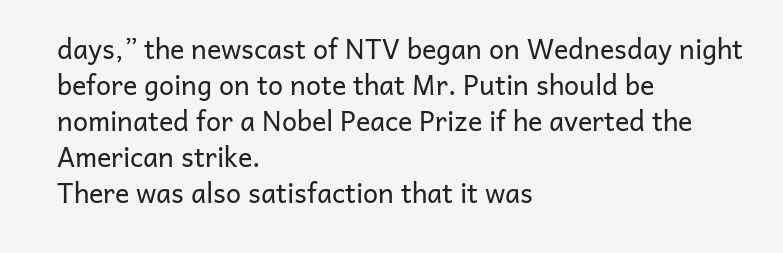days,” the newscast of NTV began on Wednesday night before going on to note that Mr. Putin should be nominated for a Nobel Peace Prize if he averted the American strike.
There was also satisfaction that it was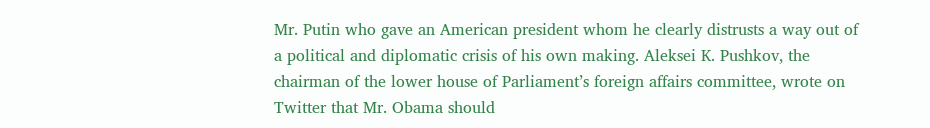Mr. Putin who gave an American president whom he clearly distrusts a way out of a political and diplomatic crisis of his own making. Aleksei K. Pushkov, the chairman of the lower house of Parliament’s foreign affairs committee, wrote on Twitter that Mr. Obama should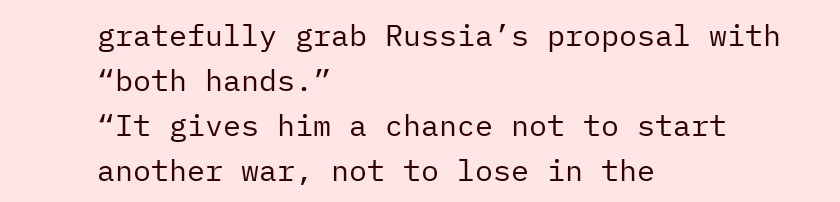gratefully grab Russia’s proposal with “both hands.”
“It gives him a chance not to start another war, not to lose in the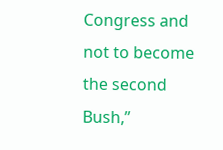Congress and not to become the second Bush,”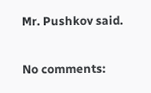Mr. Pushkov said.

No comments: